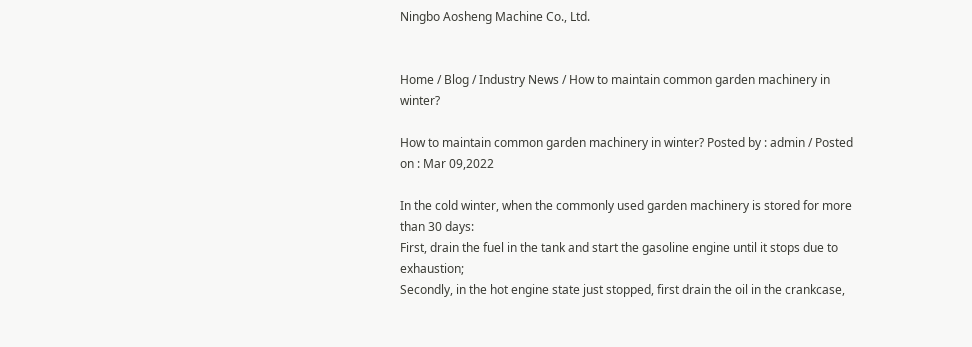Ningbo Aosheng Machine Co., Ltd.


Home / Blog / Industry News / How to maintain common garden machinery in winter?

How to maintain common garden machinery in winter? Posted by : admin / Posted on : Mar 09,2022

In the cold winter, when the commonly used garden machinery is stored for more than 30 days:
First, drain the fuel in the tank and start the gasoline engine until it stops due to exhaustion;
Secondly, in the hot engine state just stopped, first drain the oil in the crankcase,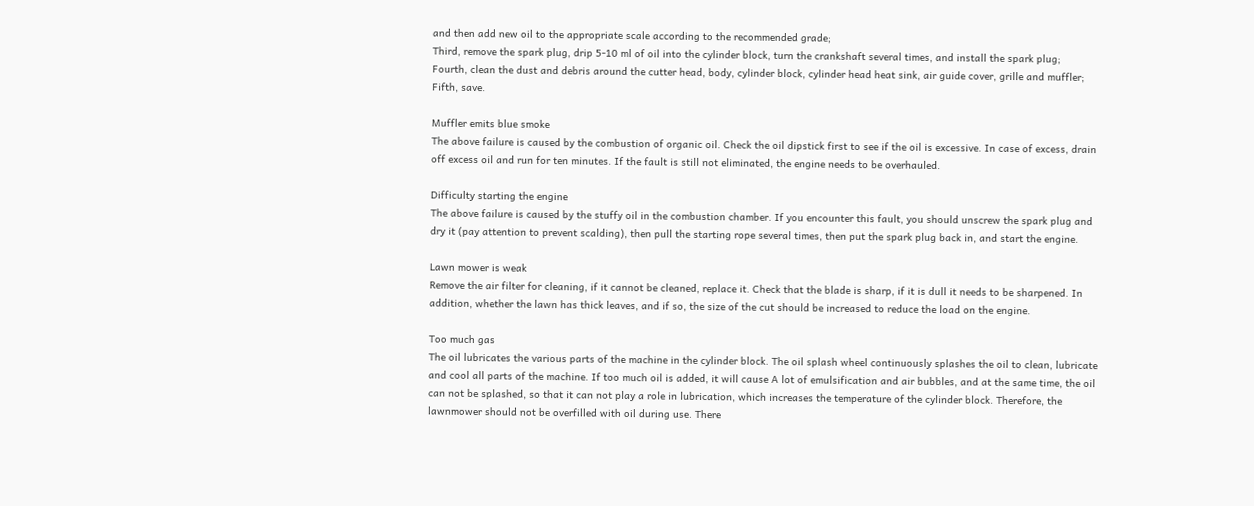and then add new oil to the appropriate scale according to the recommended grade;
Third, remove the spark plug, drip 5-10 ml of oil into the cylinder block, turn the crankshaft several times, and install the spark plug;
Fourth, clean the dust and debris around the cutter head, body, cylinder block, cylinder head heat sink, air guide cover, grille and muffler;
Fifth, save.

Muffler emits blue smoke
The above failure is caused by the combustion of organic oil. Check the oil dipstick first to see if the oil is excessive. In case of excess, drain off excess oil and run for ten minutes. If the fault is still not eliminated, the engine needs to be overhauled.

Difficulty starting the engine
The above failure is caused by the stuffy oil in the combustion chamber. If you encounter this fault, you should unscrew the spark plug and dry it (pay attention to prevent scalding), then pull the starting rope several times, then put the spark plug back in, and start the engine.

Lawn mower is weak
Remove the air filter for cleaning, if it cannot be cleaned, replace it. Check that the blade is sharp, if it is dull it needs to be sharpened. In addition, whether the lawn has thick leaves, and if so, the size of the cut should be increased to reduce the load on the engine.

Too much gas
The oil lubricates the various parts of the machine in the cylinder block. The oil splash wheel continuously splashes the oil to clean, lubricate and cool all parts of the machine. If too much oil is added, it will cause A lot of emulsification and air bubbles, and at the same time, the oil can not be splashed, so that it can not play a role in lubrication, which increases the temperature of the cylinder block. Therefore, the lawnmower should not be overfilled with oil during use. There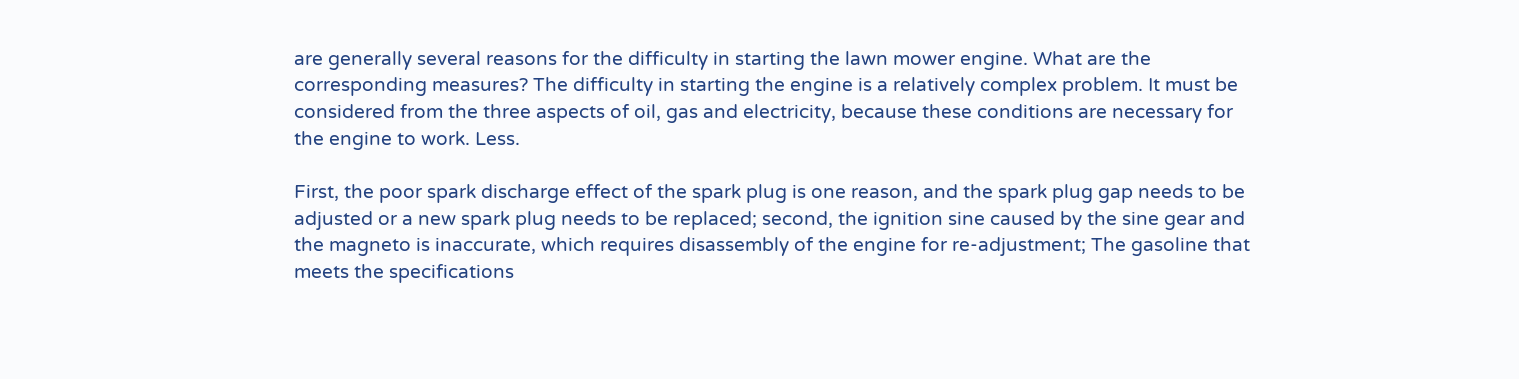are generally several reasons for the difficulty in starting the lawn mower engine. What are the corresponding measures? The difficulty in starting the engine is a relatively complex problem. It must be considered from the three aspects of oil, gas and electricity, because these conditions are necessary for the engine to work. Less.

First, the poor spark discharge effect of the spark plug is one reason, and the spark plug gap needs to be adjusted or a new spark plug needs to be replaced; second, the ignition sine caused by the sine gear and the magneto is inaccurate, which requires disassembly of the engine for re-adjustment; The gasoline that meets the specifications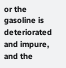or the gasoline is deteriorated and impure, and the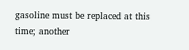gasoline must be replaced at this time; another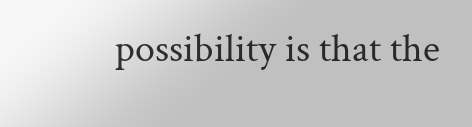possibility is that the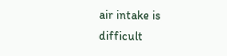air intake is difficult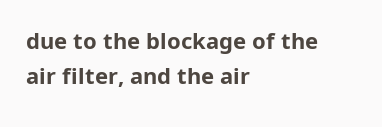due to the blockage of the air filter, and the air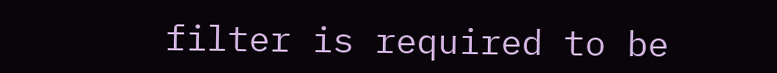filter is required to be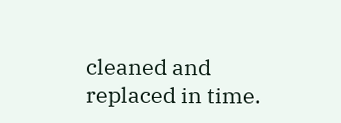cleaned and replaced in time.